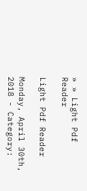» » Light Pdf Reader

Light Pdf Reader

Monday, April 30th, 2018 - Category: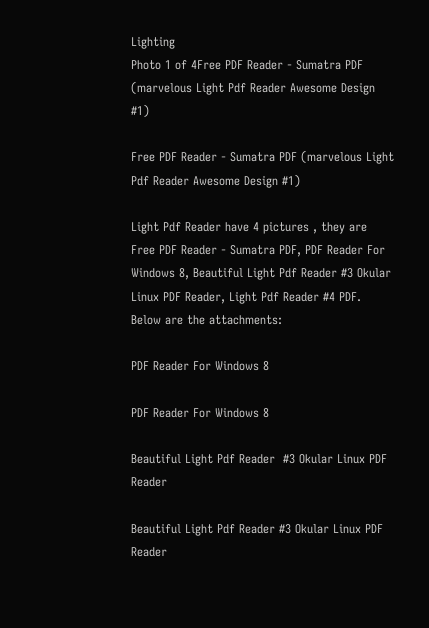Lighting
Photo 1 of 4Free PDF Reader - Sumatra PDF (marvelous Light Pdf Reader Awesome Design #1)

Free PDF Reader - Sumatra PDF (marvelous Light Pdf Reader Awesome Design #1)

Light Pdf Reader have 4 pictures , they are Free PDF Reader - Sumatra PDF, PDF Reader For Windows 8, Beautiful Light Pdf Reader #3 Okular Linux PDF Reader, Light Pdf Reader #4 PDF. Below are the attachments:

PDF Reader For Windows 8

PDF Reader For Windows 8

Beautiful Light Pdf Reader  #3 Okular Linux PDF Reader

Beautiful Light Pdf Reader #3 Okular Linux PDF Reader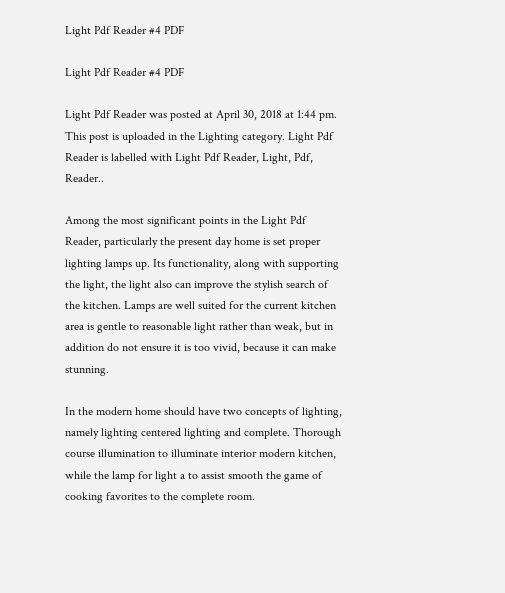Light Pdf Reader #4 PDF

Light Pdf Reader #4 PDF

Light Pdf Reader was posted at April 30, 2018 at 1:44 pm. This post is uploaded in the Lighting category. Light Pdf Reader is labelled with Light Pdf Reader, Light, Pdf, Reader..

Among the most significant points in the Light Pdf Reader, particularly the present day home is set proper lighting lamps up. Its functionality, along with supporting the light, the light also can improve the stylish search of the kitchen. Lamps are well suited for the current kitchen area is gentle to reasonable light rather than weak, but in addition do not ensure it is too vivid, because it can make stunning.

In the modern home should have two concepts of lighting, namely lighting centered lighting and complete. Thorough course illumination to illuminate interior modern kitchen, while the lamp for light a to assist smooth the game of cooking favorites to the complete room.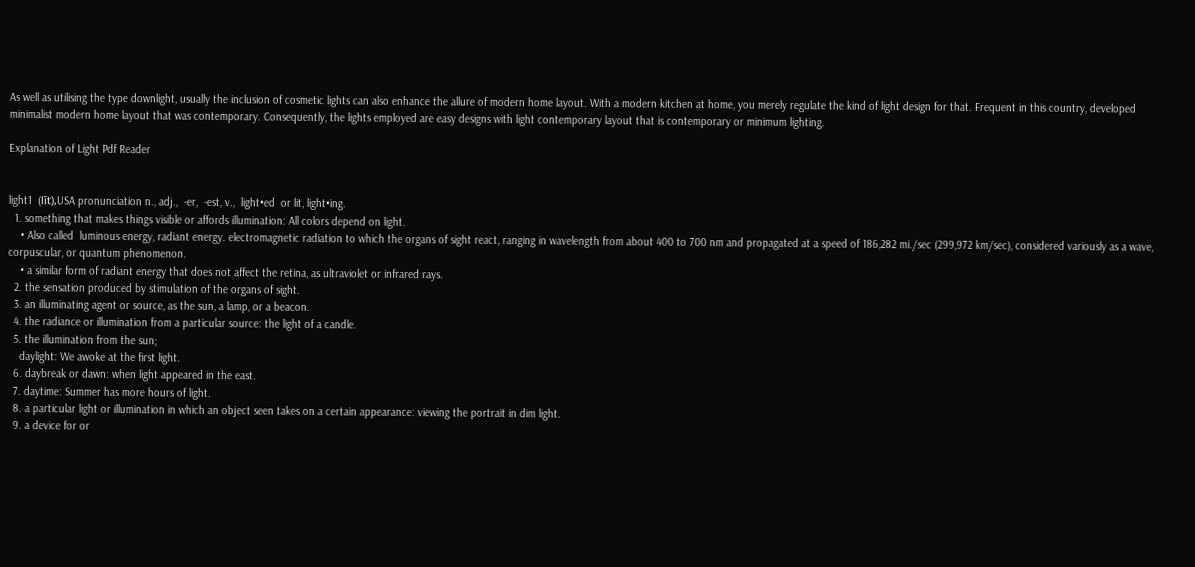As well as utilising the type downlight, usually the inclusion of cosmetic lights can also enhance the allure of modern home layout. With a modern kitchen at home, you merely regulate the kind of light design for that. Frequent in this country, developed minimalist modern home layout that was contemporary. Consequently, the lights employed are easy designs with light contemporary layout that is contemporary or minimum lighting.

Explanation of Light Pdf Reader


light1  (līt),USA pronunciation n., adj.,  -er,  -est, v.,  light•ed  or lit, light•ing.
  1. something that makes things visible or affords illumination: All colors depend on light.
    • Also called  luminous energy, radiant energy. electromagnetic radiation to which the organs of sight react, ranging in wavelength from about 400 to 700 nm and propagated at a speed of 186,282 mi./sec (299,972 km/sec), considered variously as a wave, corpuscular, or quantum phenomenon.
    • a similar form of radiant energy that does not affect the retina, as ultraviolet or infrared rays.
  2. the sensation produced by stimulation of the organs of sight.
  3. an illuminating agent or source, as the sun, a lamp, or a beacon.
  4. the radiance or illumination from a particular source: the light of a candle.
  5. the illumination from the sun;
    daylight: We awoke at the first light.
  6. daybreak or dawn: when light appeared in the east.
  7. daytime: Summer has more hours of light.
  8. a particular light or illumination in which an object seen takes on a certain appearance: viewing the portrait in dim light.
  9. a device for or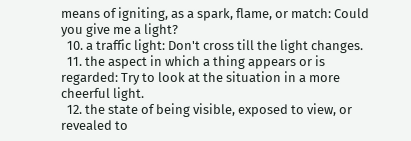means of igniting, as a spark, flame, or match: Could you give me a light?
  10. a traffic light: Don't cross till the light changes.
  11. the aspect in which a thing appears or is regarded: Try to look at the situation in a more cheerful light.
  12. the state of being visible, exposed to view, or revealed to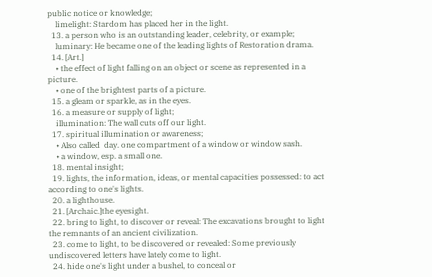public notice or knowledge;
    limelight: Stardom has placed her in the light.
  13. a person who is an outstanding leader, celebrity, or example;
    luminary: He became one of the leading lights of Restoration drama.
  14. [Art.]
    • the effect of light falling on an object or scene as represented in a picture.
    • one of the brightest parts of a picture.
  15. a gleam or sparkle, as in the eyes.
  16. a measure or supply of light;
    illumination: The wall cuts off our light.
  17. spiritual illumination or awareness;
    • Also called  day. one compartment of a window or window sash.
    • a window, esp. a small one.
  18. mental insight;
  19. lights, the information, ideas, or mental capacities possessed: to act according to one's lights.
  20. a lighthouse.
  21. [Archaic.]the eyesight.
  22. bring to light, to discover or reveal: The excavations brought to light the remnants of an ancient civilization.
  23. come to light, to be discovered or revealed: Some previously undiscovered letters have lately come to light.
  24. hide one's light under a bushel, to conceal or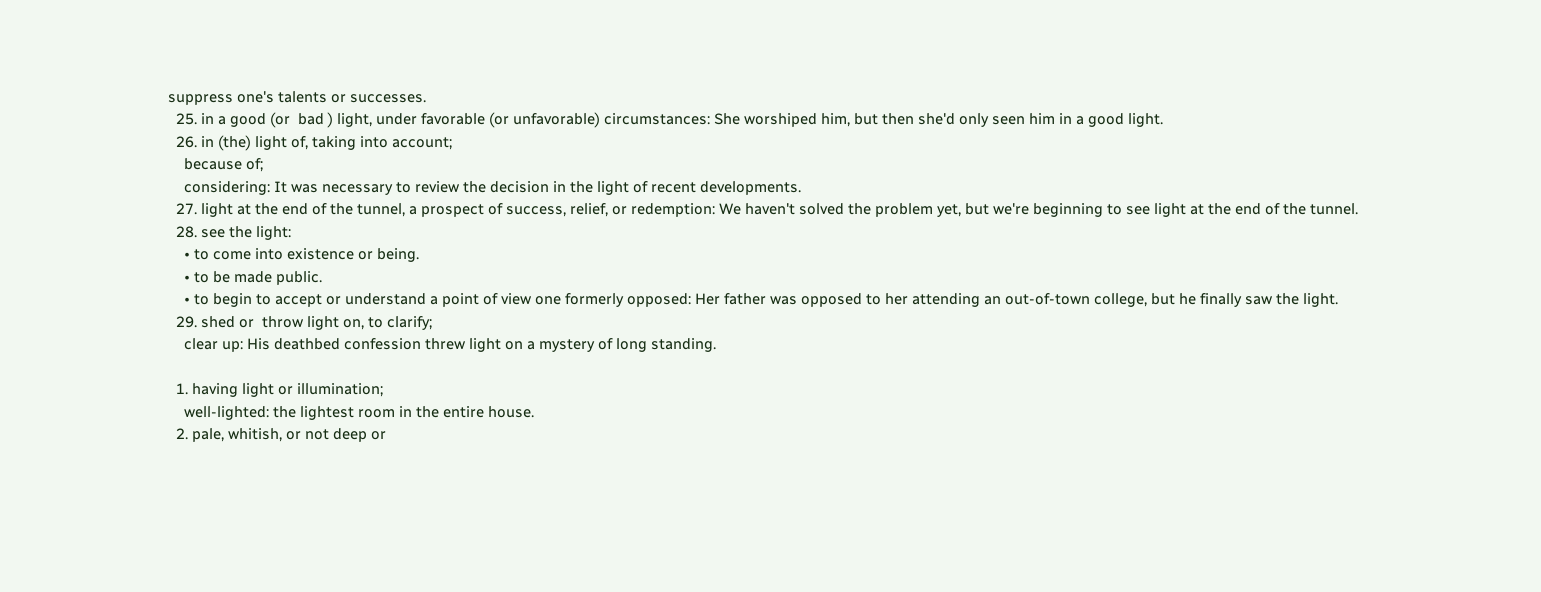suppress one's talents or successes.
  25. in a good (or  bad ) light, under favorable (or unfavorable) circumstances: She worshiped him, but then she'd only seen him in a good light.
  26. in (the) light of, taking into account;
    because of;
    considering: It was necessary to review the decision in the light of recent developments.
  27. light at the end of the tunnel, a prospect of success, relief, or redemption: We haven't solved the problem yet, but we're beginning to see light at the end of the tunnel.
  28. see the light:
    • to come into existence or being.
    • to be made public.
    • to begin to accept or understand a point of view one formerly opposed: Her father was opposed to her attending an out-of-town college, but he finally saw the light.
  29. shed or  throw light on, to clarify;
    clear up: His deathbed confession threw light on a mystery of long standing.

  1. having light or illumination;
    well-lighted: the lightest room in the entire house.
  2. pale, whitish, or not deep or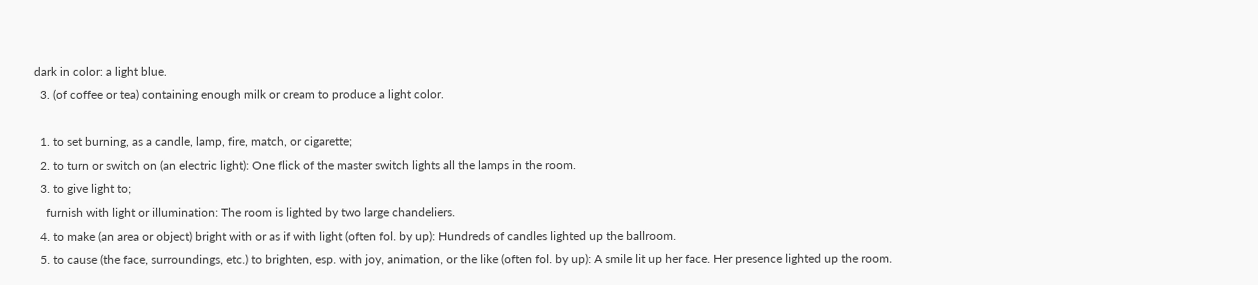dark in color: a light blue.
  3. (of coffee or tea) containing enough milk or cream to produce a light color.

  1. to set burning, as a candle, lamp, fire, match, or cigarette;
  2. to turn or switch on (an electric light): One flick of the master switch lights all the lamps in the room.
  3. to give light to;
    furnish with light or illumination: The room is lighted by two large chandeliers.
  4. to make (an area or object) bright with or as if with light (often fol. by up): Hundreds of candles lighted up the ballroom.
  5. to cause (the face, surroundings, etc.) to brighten, esp. with joy, animation, or the like (often fol. by up): A smile lit up her face. Her presence lighted up the room.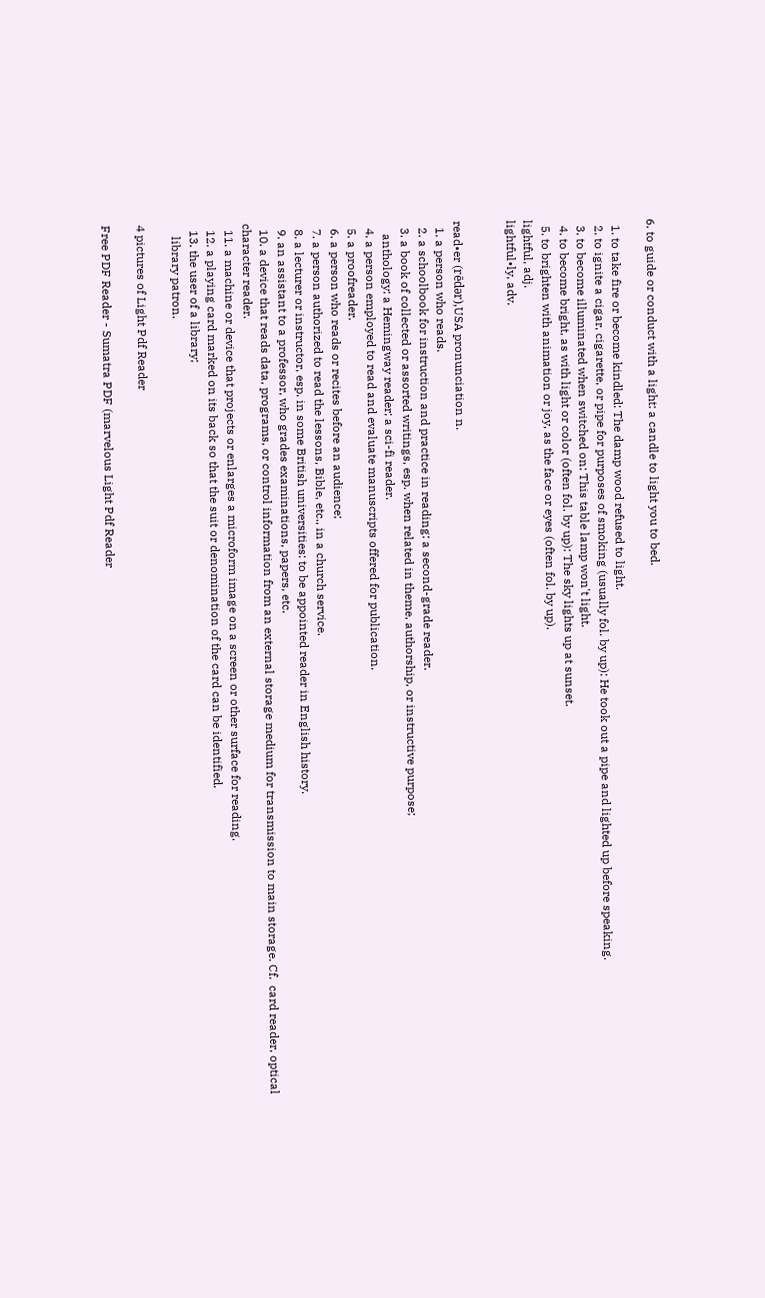6. to guide or conduct with a light: a candle to light you to bed.

  1. to take fire or become kindled: The damp wood refused to light.
  2. to ignite a cigar, cigarette, or pipe for purposes of smoking (usually fol. by up): He took out a pipe and lighted up before speaking.
  3. to become illuminated when switched on: This table lamp won't light.
  4. to become bright, as with light or color (often fol. by up): The sky lights up at sunset.
  5. to brighten with animation or joy, as the face or eyes (often fol. by up).
lightful, adj.
lightful•ly, adv.


read•er (rēdər),USA pronunciation n.
  1. a person who reads.
  2. a schoolbook for instruction and practice in reading: a second-grade reader.
  3. a book of collected or assorted writings, esp. when related in theme, authorship, or instructive purpose;
    anthology: a Hemingway reader; a sci-fi reader.
  4. a person employed to read and evaluate manuscripts offered for publication.
  5. a proofreader.
  6. a person who reads or recites before an audience;
  7. a person authorized to read the lessons, Bible, etc., in a church service.
  8. a lecturer or instructor, esp. in some British universities: to be appointed reader in English history.
  9. an assistant to a professor, who grades examinations, papers, etc.
  10. a device that reads data, programs, or control information from an external storage medium for transmission to main storage. Cf.  card reader, optical character reader.
  11. a machine or device that projects or enlarges a microform image on a screen or other surface for reading.
  12. a playing card marked on its back so that the suit or denomination of the card can be identified.
  13. the user of a library;
    library patron.

4 pictures of Light Pdf Reader

Free PDF Reader - Sumatra PDF (marvelous Light Pdf Reader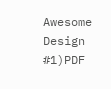Awesome Design #1)PDF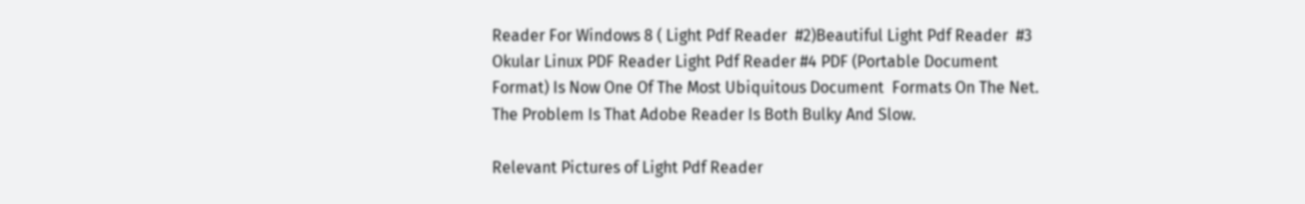Reader For Windows 8 ( Light Pdf Reader  #2)Beautiful Light Pdf Reader  #3 Okular Linux PDF Reader Light Pdf Reader #4 PDF (Portable Document Format) Is Now One Of The Most Ubiquitous Document  Formats On The Net. The Problem Is That Adobe Reader Is Both Bulky And Slow.

Relevant Pictures of Light Pdf Reader